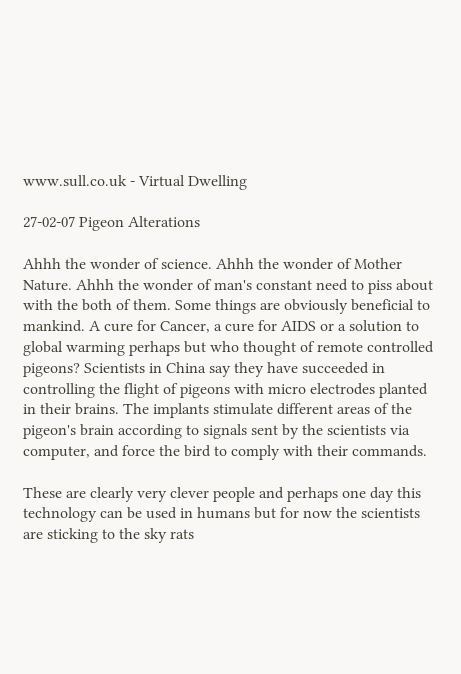www.sull.co.uk - Virtual Dwelling

27-02-07 Pigeon Alterations

Ahhh the wonder of science. Ahhh the wonder of Mother Nature. Ahhh the wonder of man's constant need to piss about with the both of them. Some things are obviously beneficial to mankind. A cure for Cancer, a cure for AIDS or a solution to global warming perhaps but who thought of remote controlled pigeons? Scientists in China say they have succeeded in controlling the flight of pigeons with micro electrodes planted in their brains. The implants stimulate different areas of the pigeon's brain according to signals sent by the scientists via computer, and force the bird to comply with their commands.

These are clearly very clever people and perhaps one day this technology can be used in humans but for now the scientists are sticking to the sky rats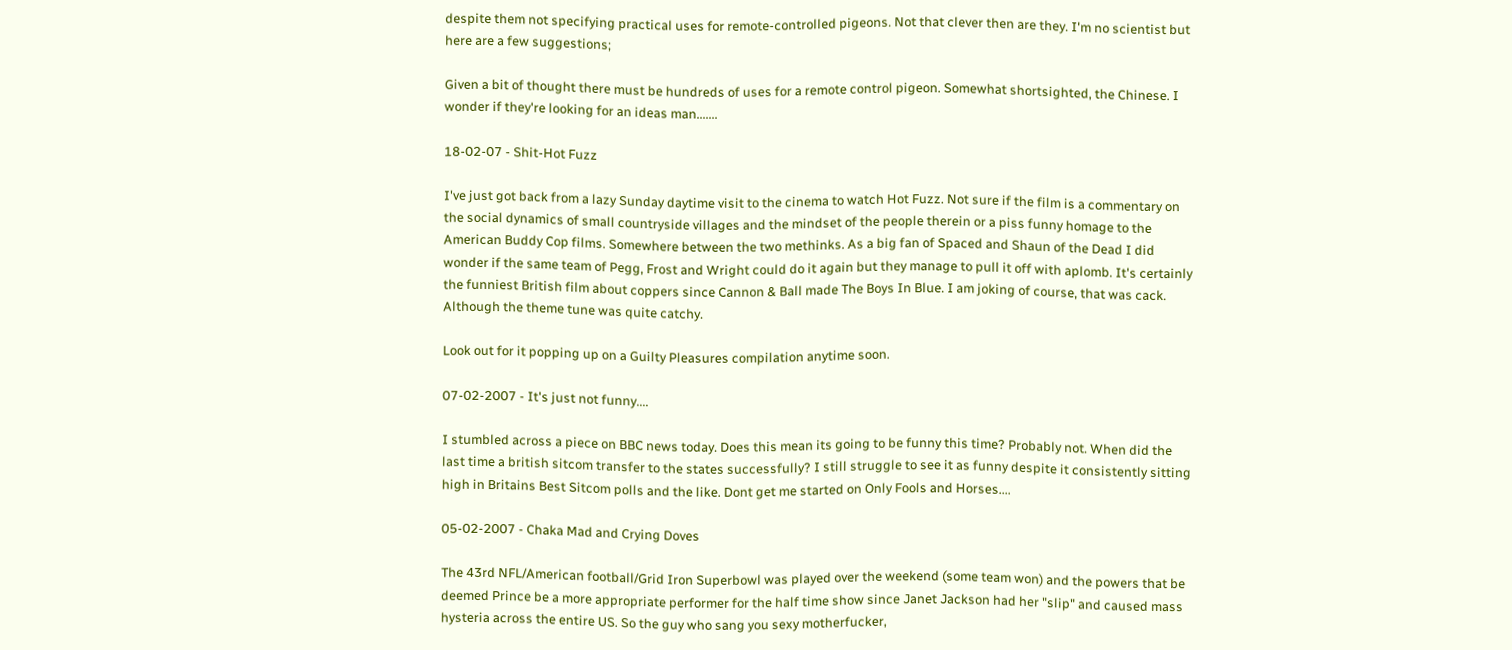despite them not specifying practical uses for remote-controlled pigeons. Not that clever then are they. I'm no scientist but here are a few suggestions;

Given a bit of thought there must be hundreds of uses for a remote control pigeon. Somewhat shortsighted, the Chinese. I wonder if they're looking for an ideas man.......

18-02-07 - Shit-Hot Fuzz

I've just got back from a lazy Sunday daytime visit to the cinema to watch Hot Fuzz. Not sure if the film is a commentary on the social dynamics of small countryside villages and the mindset of the people therein or a piss funny homage to the American Buddy Cop films. Somewhere between the two methinks. As a big fan of Spaced and Shaun of the Dead I did wonder if the same team of Pegg, Frost and Wright could do it again but they manage to pull it off with aplomb. It's certainly the funniest British film about coppers since Cannon & Ball made The Boys In Blue. I am joking of course, that was cack. Although the theme tune was quite catchy.

Look out for it popping up on a Guilty Pleasures compilation anytime soon.

07-02-2007 - It's just not funny....

I stumbled across a piece on BBC news today. Does this mean its going to be funny this time? Probably not. When did the last time a british sitcom transfer to the states successfully? I still struggle to see it as funny despite it consistently sitting high in Britains Best Sitcom polls and the like. Dont get me started on Only Fools and Horses....

05-02-2007 - Chaka Mad and Crying Doves

The 43rd NFL/American football/Grid Iron Superbowl was played over the weekend (some team won) and the powers that be deemed Prince be a more appropriate performer for the half time show since Janet Jackson had her "slip" and caused mass hysteria across the entire US. So the guy who sang you sexy motherfucker,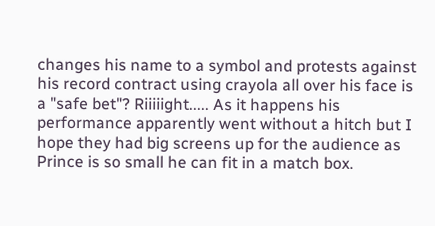changes his name to a symbol and protests against his record contract using crayola all over his face is a "safe bet"? Riiiiight..... As it happens his performance apparently went without a hitch but I hope they had big screens up for the audience as Prince is so small he can fit in a match box.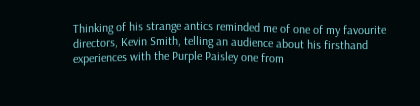Thinking of his strange antics reminded me of one of my favourite directors, Kevin Smith, telling an audience about his firsthand experiences with the Purple Paisley one from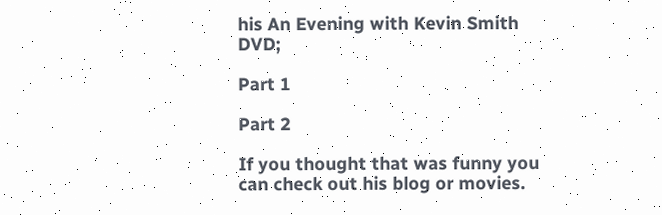his An Evening with Kevin Smith DVD;

Part 1

Part 2

If you thought that was funny you can check out his blog or movies.